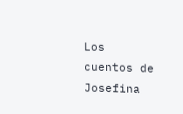Los cuentos de Josefina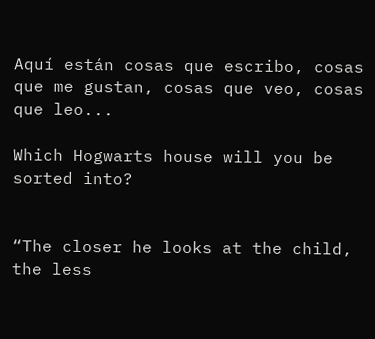Aquí están cosas que escribo, cosas que me gustan, cosas que veo, cosas que leo...

Which Hogwarts house will you be sorted into?


“The closer he looks at the child, the less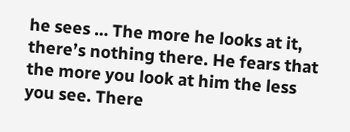he sees … The more he looks at it, there’s nothing there. He fears that the more you look at him the less you see. There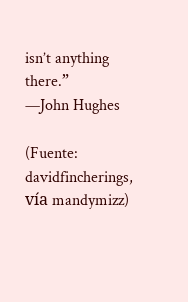isn’t anything there.”
—John Hughes

(Fuente: davidfincherings, vía mandymizz)